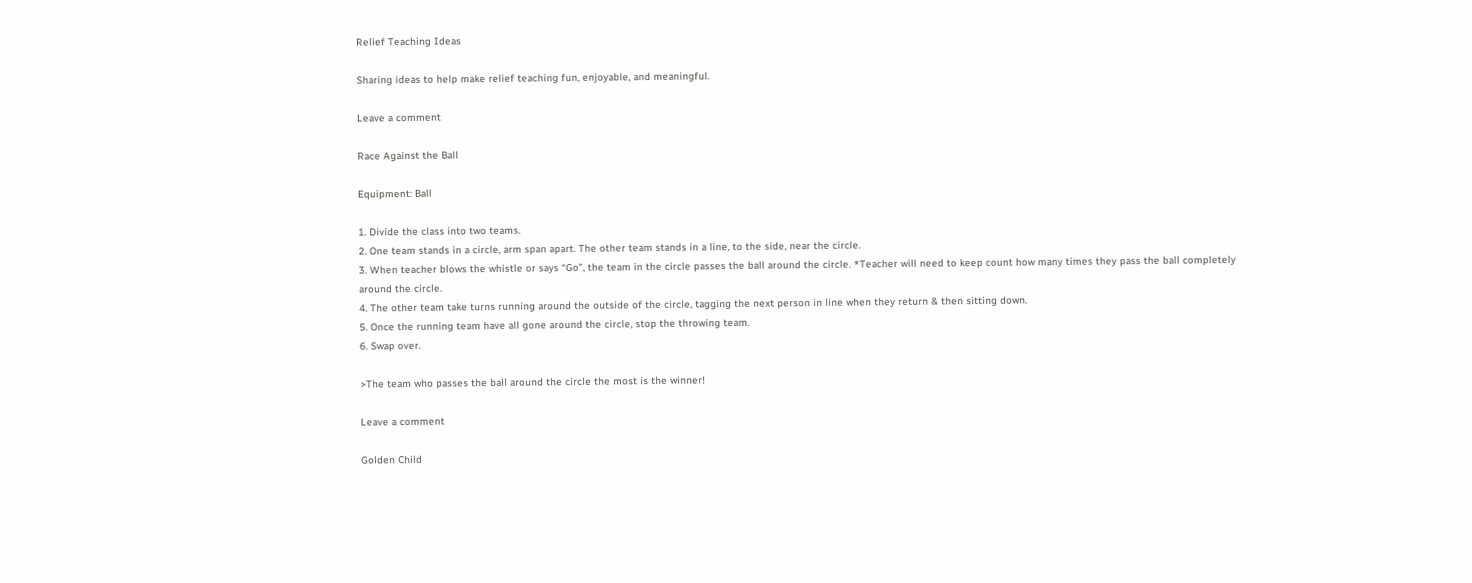Relief Teaching Ideas

Sharing ideas to help make relief teaching fun, enjoyable, and meaningful.

Leave a comment

Race Against the Ball

Equipment: Ball

1. Divide the class into two teams.
2. One team stands in a circle, arm span apart. The other team stands in a line, to the side, near the circle.
3. When teacher blows the whistle or says “Go”, the team in the circle passes the ball around the circle. *Teacher will need to keep count how many times they pass the ball completely around the circle.
4. The other team take turns running around the outside of the circle, tagging the next person in line when they return & then sitting down.
5. Once the running team have all gone around the circle, stop the throwing team.
6. Swap over.

>The team who passes the ball around the circle the most is the winner!

Leave a comment

Golden Child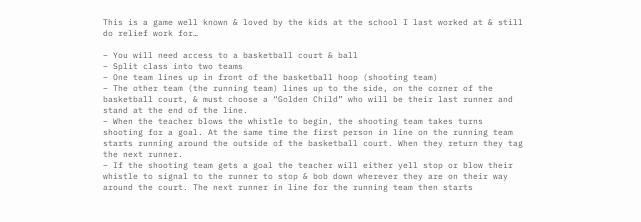This is a game well known & loved by the kids at the school I last worked at & still do relief work for…

– You will need access to a basketball court & ball
– Split class into two teams
– One team lines up in front of the basketball hoop (shooting team)
– The other team (the running team) lines up to the side, on the corner of the basketball court, & must choose a “Golden Child” who will be their last runner and stand at the end of the line.
– When the teacher blows the whistle to begin, the shooting team takes turns shooting for a goal. At the same time the first person in line on the running team starts running around the outside of the basketball court. When they return they tag the next runner.
– If the shooting team gets a goal the teacher will either yell stop or blow their whistle to signal to the runner to stop & bob down wherever they are on their way around the court. The next runner in line for the running team then starts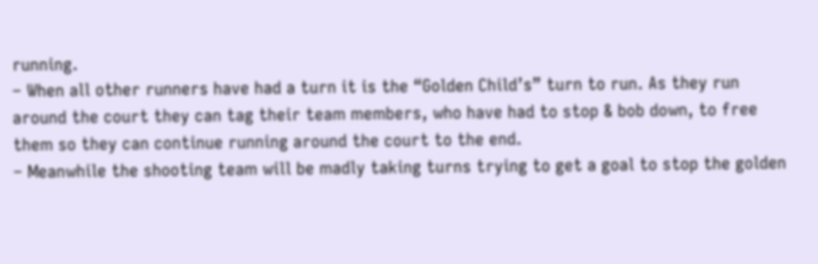running.
– When all other runners have had a turn it is the “Golden Child’s” turn to run. As they run around the court they can tag their team members, who have had to stop & bob down, to free them so they can continue running around the court to the end.
– Meanwhile the shooting team will be madly taking turns trying to get a goal to stop the golden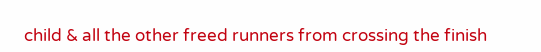child & all the other freed runners from crossing the finish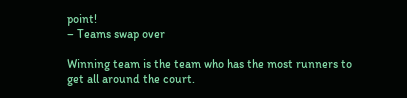point!
– Teams swap over

Winning team is the team who has the most runners to get all around the court.